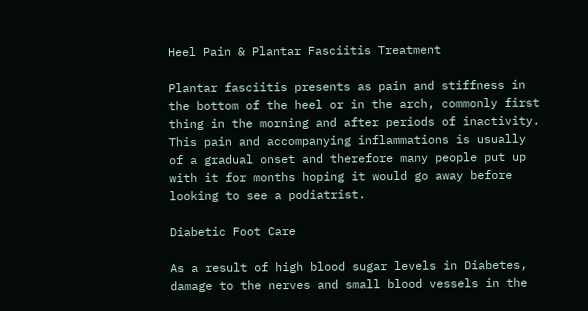Heel Pain & Plantar Fasciitis Treatment

Plantar fasciitis presents as pain and stiffness in the bottom of the heel or in the arch, commonly first thing in the morning and after periods of inactivity. This pain and accompanying inflammations is usually of a gradual onset and therefore many people put up with it for months hoping it would go away before looking to see a podiatrist.

Diabetic Foot Care

As a result of high blood sugar levels in Diabetes, damage to the nerves and small blood vessels in the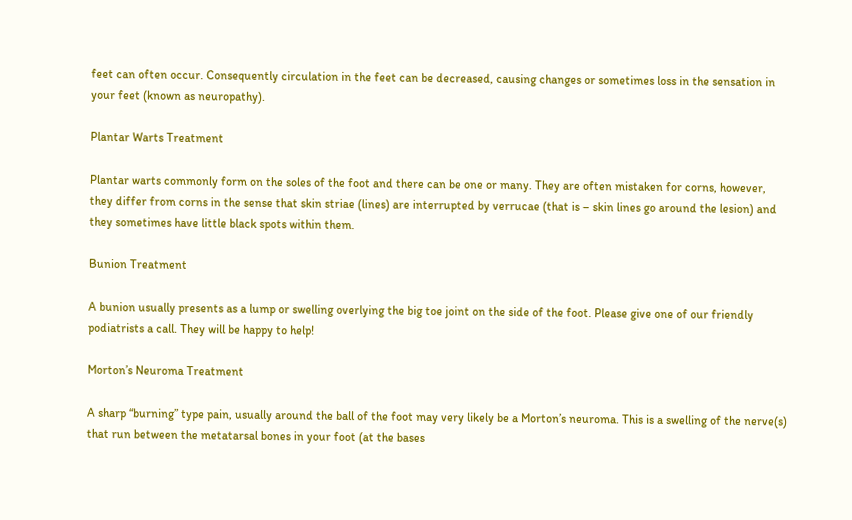feet can often occur. Consequently circulation in the feet can be decreased, causing changes or sometimes loss in the sensation in your feet (known as neuropathy).

Plantar Warts Treatment

Plantar warts commonly form on the soles of the foot and there can be one or many. They are often mistaken for corns, however, they differ from corns in the sense that skin striae (lines) are interrupted by verrucae (that is – skin lines go around the lesion) and they sometimes have little black spots within them.

Bunion Treatment

A bunion usually presents as a lump or swelling overlying the big toe joint on the side of the foot. Please give one of our friendly podiatrists a call. They will be happy to help!

Morton’s Neuroma Treatment

A sharp “burning” type pain, usually around the ball of the foot may very likely be a Morton’s neuroma. This is a swelling of the nerve(s) that run between the metatarsal bones in your foot (at the bases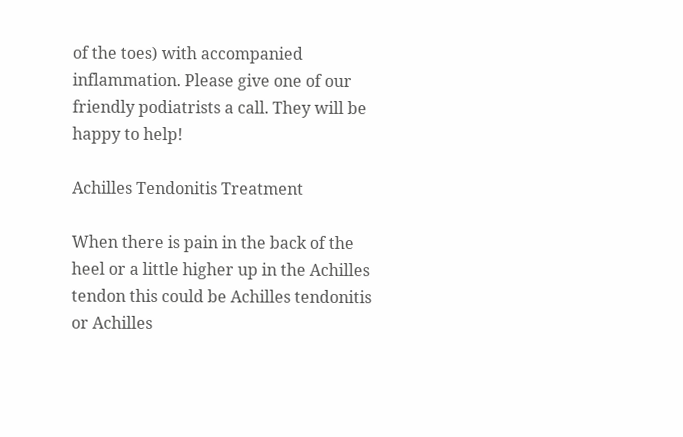of the toes) with accompanied inflammation. Please give one of our friendly podiatrists a call. They will be happy to help!

Achilles Tendonitis Treatment

When there is pain in the back of the heel or a little higher up in the Achilles tendon this could be Achilles tendonitis or Achilles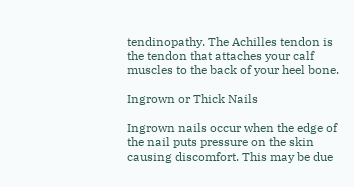tendinopathy. The Achilles tendon is the tendon that attaches your calf muscles to the back of your heel bone.

Ingrown or Thick Nails

Ingrown nails occur when the edge of the nail puts pressure on the skin causing discomfort. This may be due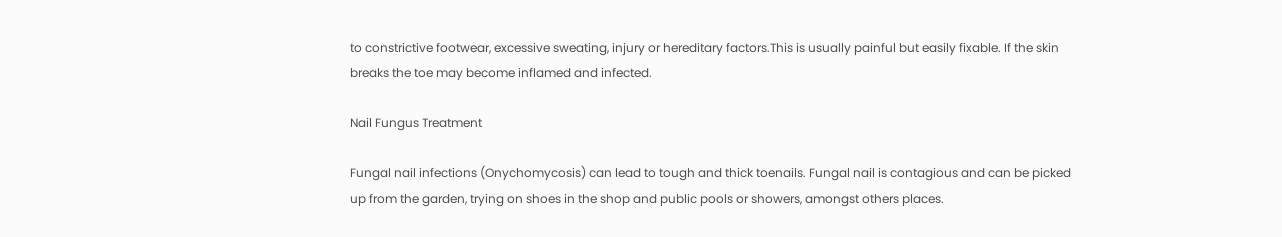to constrictive footwear, excessive sweating, injury or hereditary factors.This is usually painful but easily fixable. If the skin breaks the toe may become inflamed and infected.

Nail Fungus Treatment

Fungal nail infections (Onychomycosis) can lead to tough and thick toenails. Fungal nail is contagious and can be picked up from the garden, trying on shoes in the shop and public pools or showers, amongst others places.